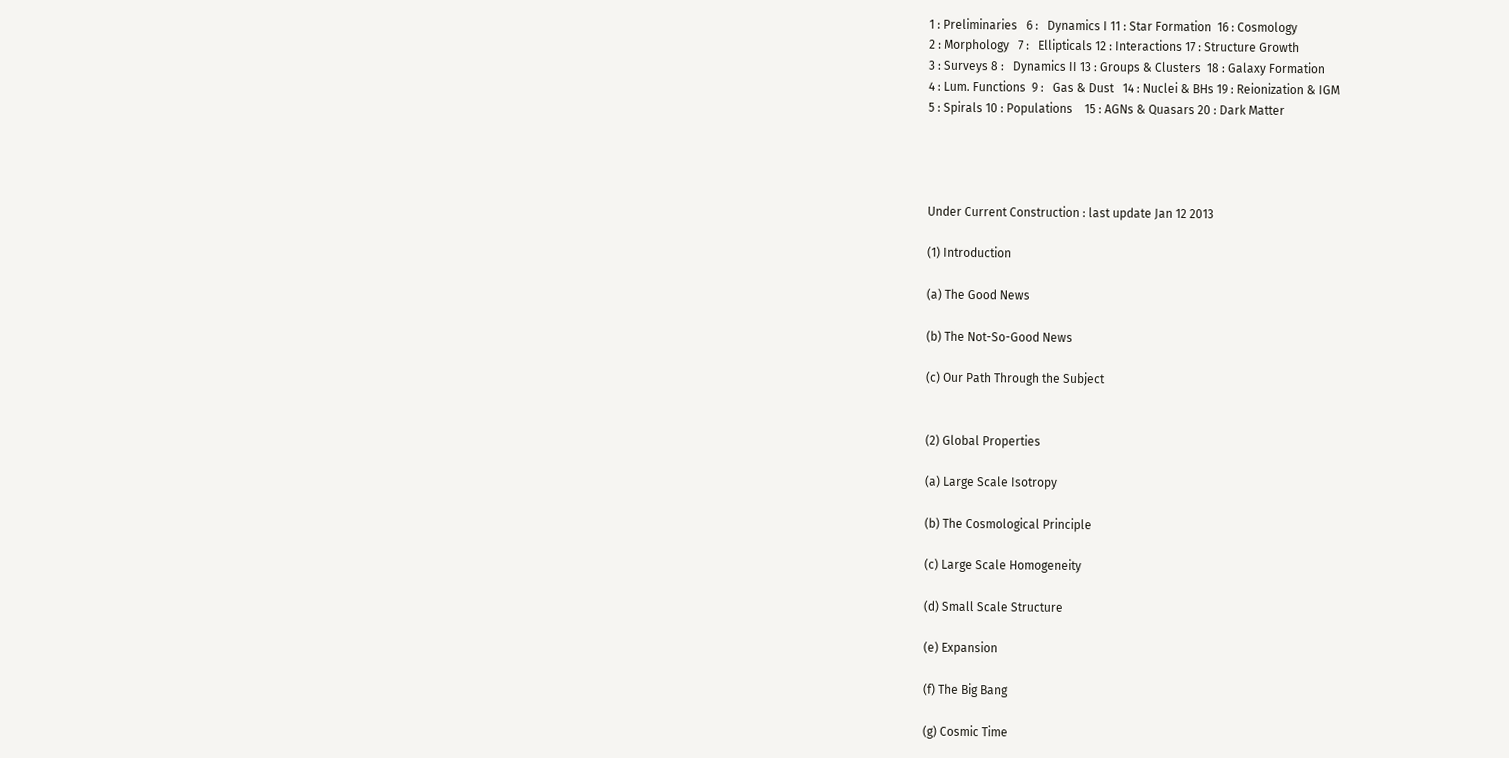1 : Preliminaries   6 :   Dynamics I 11 : Star Formation  16 : Cosmology
2 : Morphology   7 :   Ellipticals 12 : Interactions 17 : Structure Growth
3 : Surveys 8 :   Dynamics II 13 : Groups & Clusters  18 : Galaxy Formation
4 : Lum. Functions  9 :   Gas & Dust   14 : Nuclei & BHs 19 : Reionization & IGM
5 : Spirals 10 : Populations    15 : AGNs & Quasars 20 : Dark Matter




Under Current Construction : last update Jan 12 2013

(1) Introduction

(a) The Good News

(b) The Not-So-Good News

(c) Our Path Through the Subject


(2) Global Properties

(a) Large Scale Isotropy

(b) The Cosmological Principle

(c) Large Scale Homogeneity

(d) Small Scale Structure

(e) Expansion

(f) The Big Bang

(g) Cosmic Time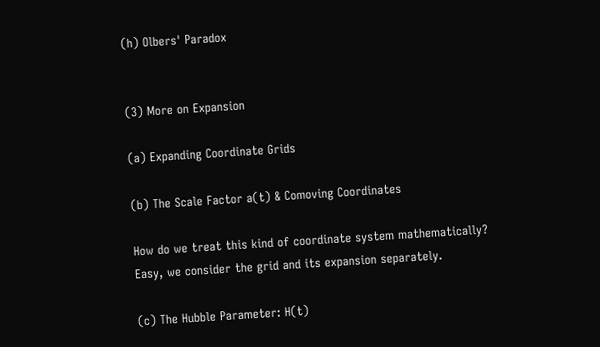(h) Olbers' Paradox


(3) More on Expansion

(a) Expanding Coordinate Grids

(b) The Scale Factor a(t) & Comoving Coordinates

How do we treat this kind of coordinate system mathematically?
Easy, we consider the grid and its expansion separately.

(c) The Hubble Parameter: H(t)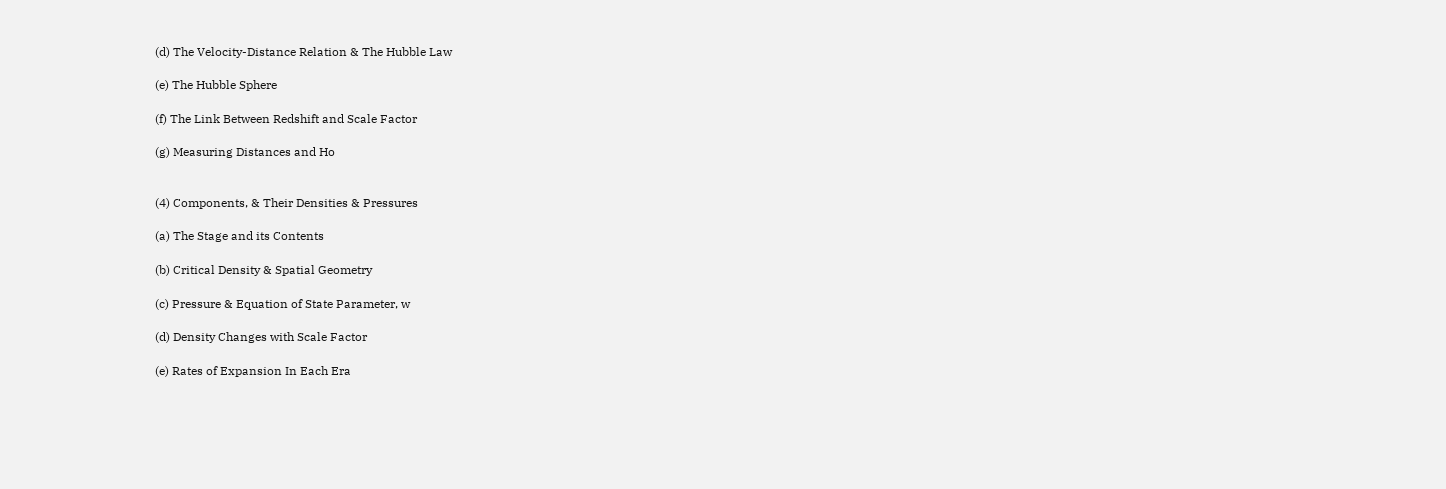(d) The Velocity-Distance Relation & The Hubble Law

(e) The Hubble Sphere

(f) The Link Between Redshift and Scale Factor

(g) Measuring Distances and Ho


(4) Components, & Their Densities & Pressures

(a) The Stage and its Contents

(b) Critical Density & Spatial Geometry

(c) Pressure & Equation of State Parameter, w

(d) Density Changes with Scale Factor

(e) Rates of Expansion In Each Era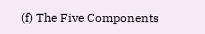(f) The Five Components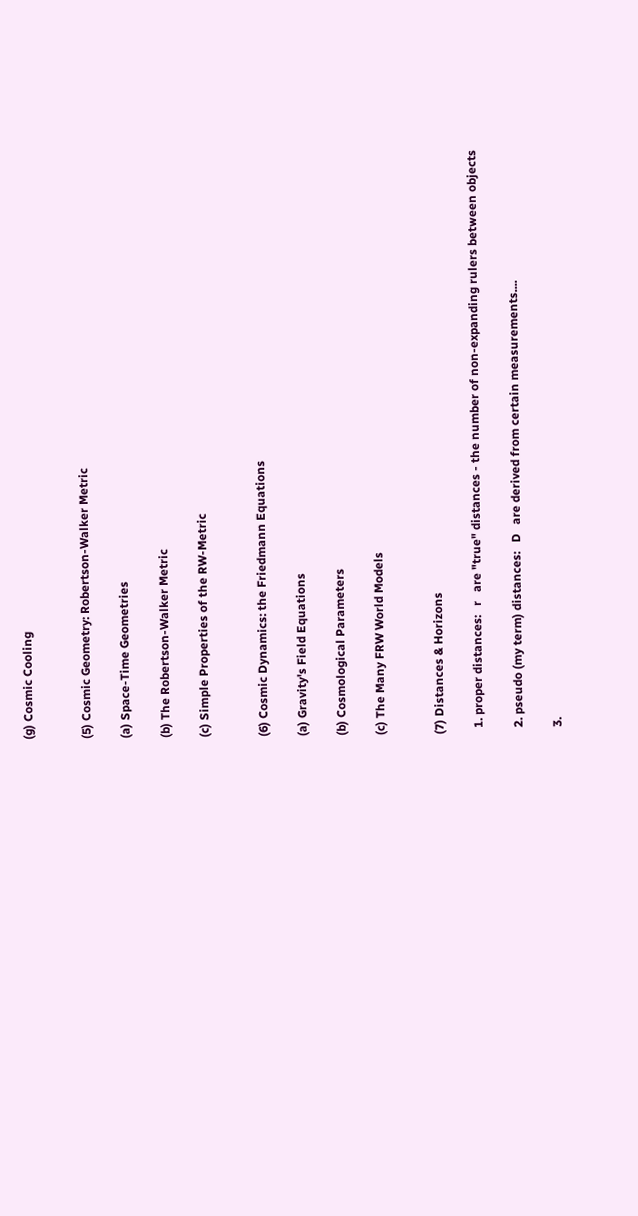(g) Cosmic Cooling


(5) Cosmic Geometry: Robertson-Walker Metric

(a) Space-Time Geometries

(b) The Robertson-Walker Metric

(c) Simple Properties of the RW-Metric


(6) Cosmic Dynamics: the Friedmann Equations

(a) Gravity's Field Equations

(b) Cosmological Parameters

(c) The Many FRW World Models


(7) Distances & Horizons

  1. proper distances:   r   are "true" distances - the number of non-expanding rulers between objects

  2. pseudo (my term) distances:   D   are derived from certain measurements....

  3.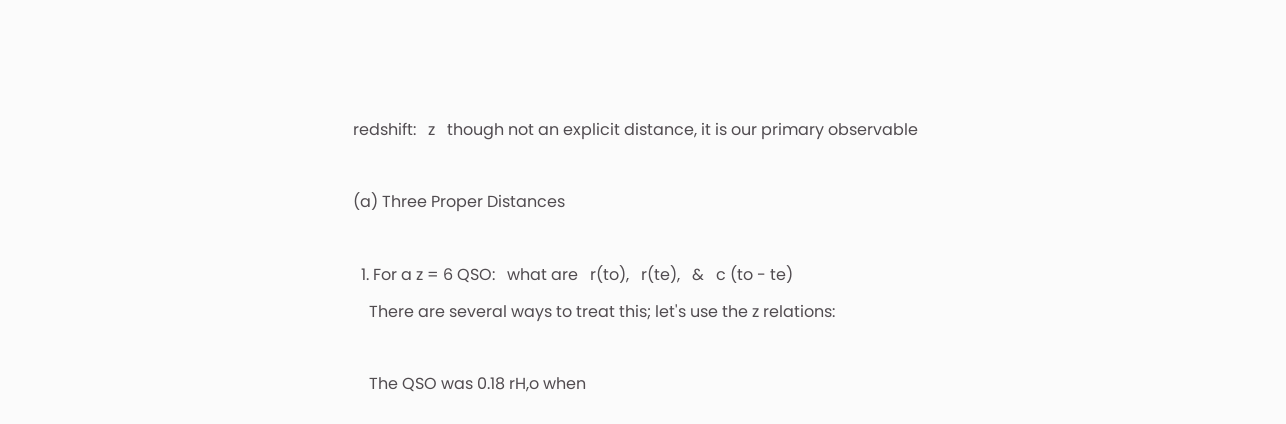redshift:   z   though not an explicit distance, it is our primary observable

(a) Three Proper Distances

  1. For a z = 6 QSO:   what are   r(to),   r(te),   &   c (to - te)
    There are several ways to treat this; let's use the z relations:

    The QSO was 0.18 rH,o when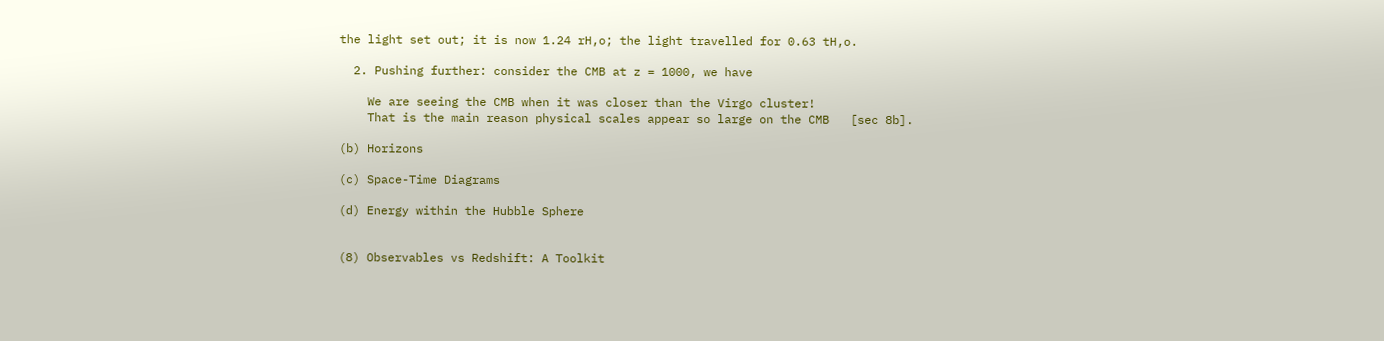the light set out; it is now 1.24 rH,o; the light travelled for 0.63 tH,o.

  2. Pushing further: consider the CMB at z = 1000, we have

    We are seeing the CMB when it was closer than the Virgo cluster!
    That is the main reason physical scales appear so large on the CMB   [sec 8b].

(b) Horizons

(c) Space-Time Diagrams

(d) Energy within the Hubble Sphere


(8) Observables vs Redshift: A Toolkit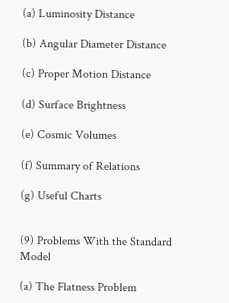(a) Luminosity Distance

(b) Angular Diameter Distance

(c) Proper Motion Distance

(d) Surface Brightness

(e) Cosmic Volumes

(f) Summary of Relations

(g) Useful Charts


(9) Problems With the Standard Model

(a) The Flatness Problem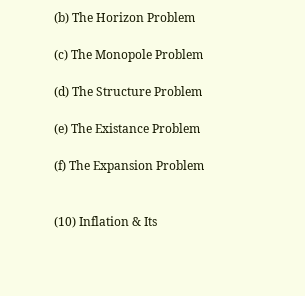(b) The Horizon Problem

(c) The Monopole Problem

(d) The Structure Problem

(e) The Existance Problem

(f) The Expansion Problem


(10) Inflation & Its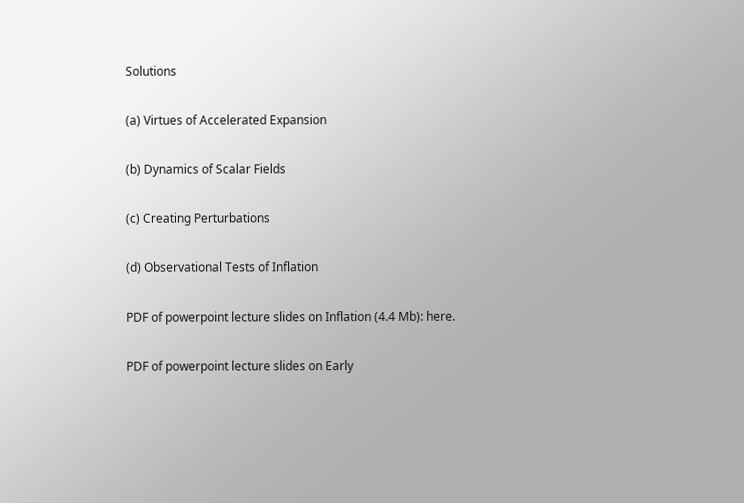Solutions

(a) Virtues of Accelerated Expansion

(b) Dynamics of Scalar Fields

(c) Creating Perturbations

(d) Observational Tests of Inflation

PDF of powerpoint lecture slides on Inflation (4.4 Mb): here.

PDF of powerpoint lecture slides on Early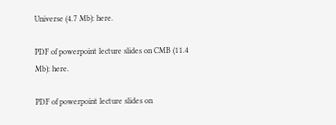Universe (4.7 Mb): here.

PDF of powerpoint lecture slides on CMB (11.4 Mb): here.

PDF of powerpoint lecture slides on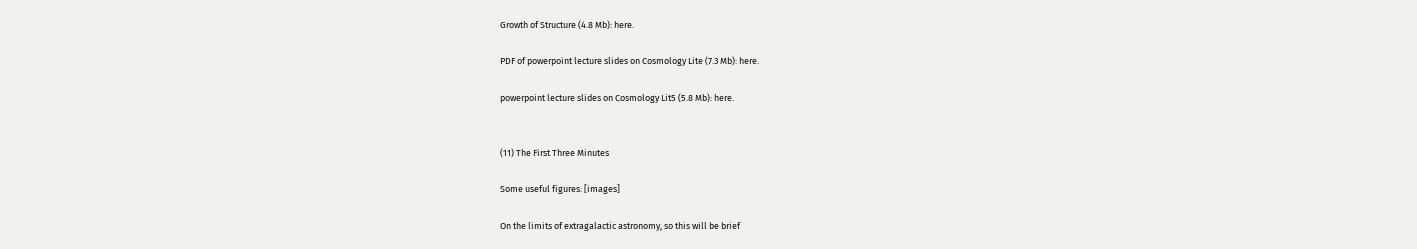Growth of Structure (4.8 Mb): here.

PDF of powerpoint lecture slides on Cosmology Lite (7.3 Mb): here.

powerpoint lecture slides on Cosmology Lit5 (5.8 Mb): here.


(11) The First Three Minutes

Some useful figures: [images]

On the limits of extragalactic astronomy, so this will be brief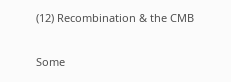(12) Recombination & the CMB

Some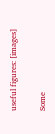useful figures: [images]

Some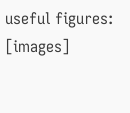useful figures: [images]